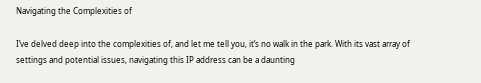Navigating the Complexities of

I’ve delved deep into the complexities of, and let me tell you, it’s no walk in the park. With its vast array of settings and potential issues, navigating this IP address can be a daunting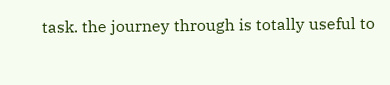task. the journey through is totally useful to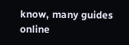know, many guides online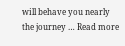will behave you nearly the journey … Read more